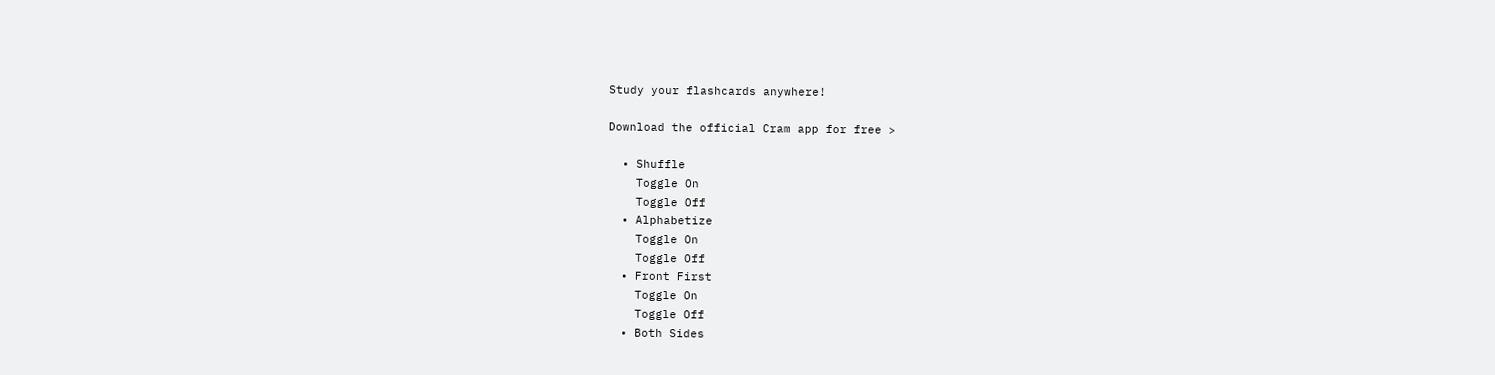Study your flashcards anywhere!

Download the official Cram app for free >

  • Shuffle
    Toggle On
    Toggle Off
  • Alphabetize
    Toggle On
    Toggle Off
  • Front First
    Toggle On
    Toggle Off
  • Both Sides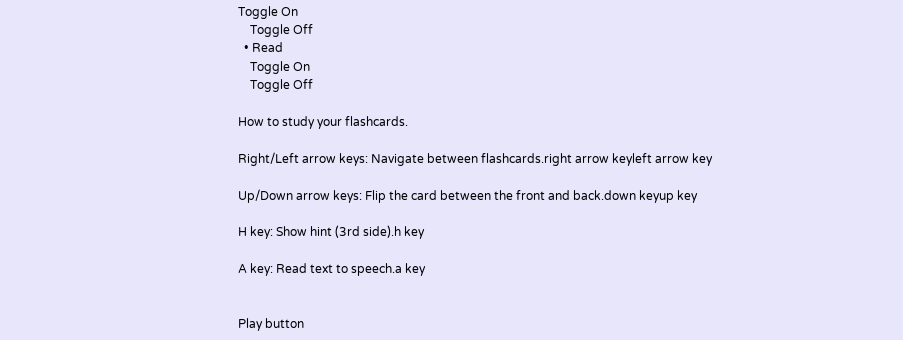Toggle On
    Toggle Off
  • Read
    Toggle On
    Toggle Off

How to study your flashcards.

Right/Left arrow keys: Navigate between flashcards.right arrow keyleft arrow key

Up/Down arrow keys: Flip the card between the front and back.down keyup key

H key: Show hint (3rd side).h key

A key: Read text to speech.a key


Play button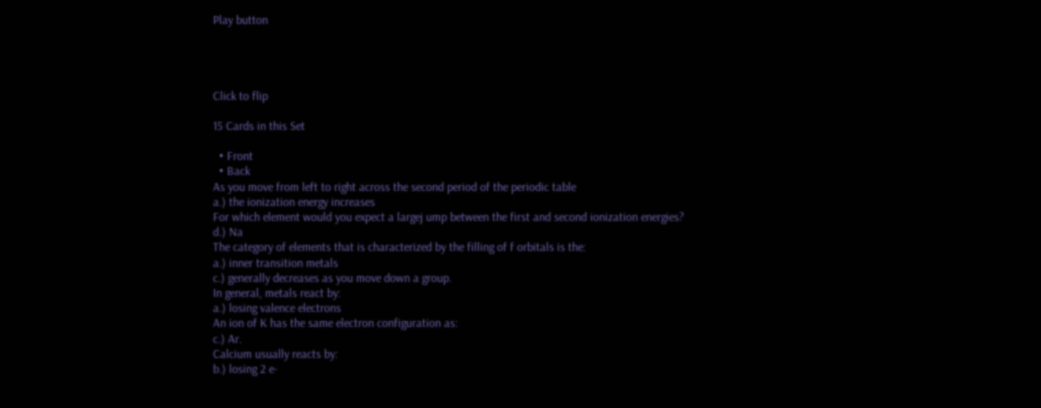Play button




Click to flip

15 Cards in this Set

  • Front
  • Back
As you move from left to right across the second period of the periodic table
a.) the ionization energy increases
For which element would you expect a largej ump between the first and second ionization energies?
d.) Na
The category of elements that is characterized by the filling of f orbitals is the:
a.) inner transition metals
c.) generally decreases as you move down a group.
In general, metals react by:
a.) losing valence electrons
An ion of K has the same electron configuration as:
c.) Ar.
Calcium usually reacts by:
b.) losing 2 e-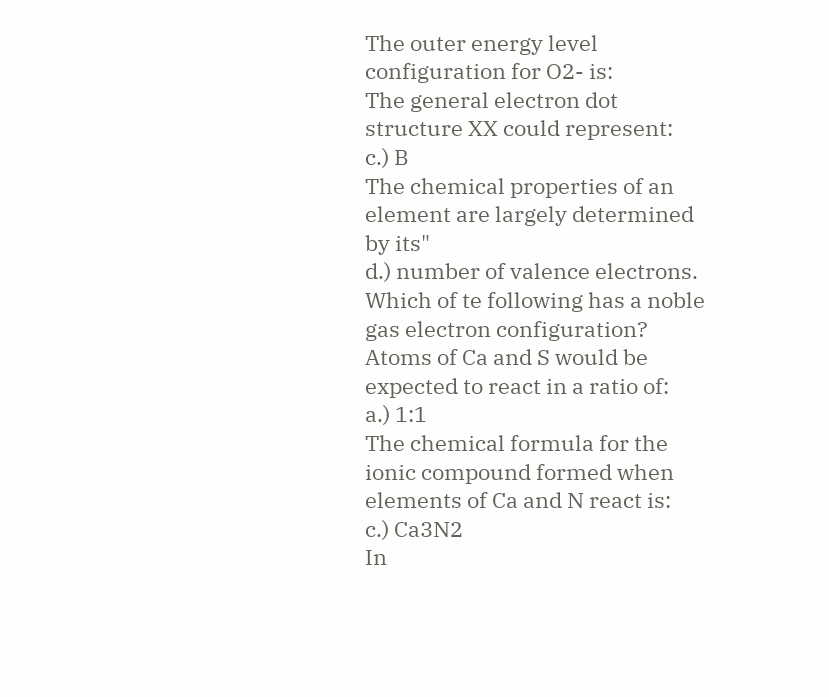The outer energy level configuration for O2- is:
The general electron dot structure XX could represent:
c.) B
The chemical properties of an element are largely determined by its"
d.) number of valence electrons.
Which of te following has a noble gas electron configuration?
Atoms of Ca and S would be expected to react in a ratio of:
a.) 1:1
The chemical formula for the ionic compound formed when elements of Ca and N react is:
c.) Ca3N2
In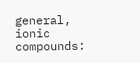general, ionic compounds: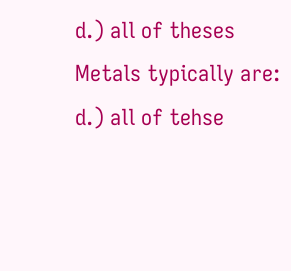d.) all of theses
Metals typically are:
d.) all of tehse